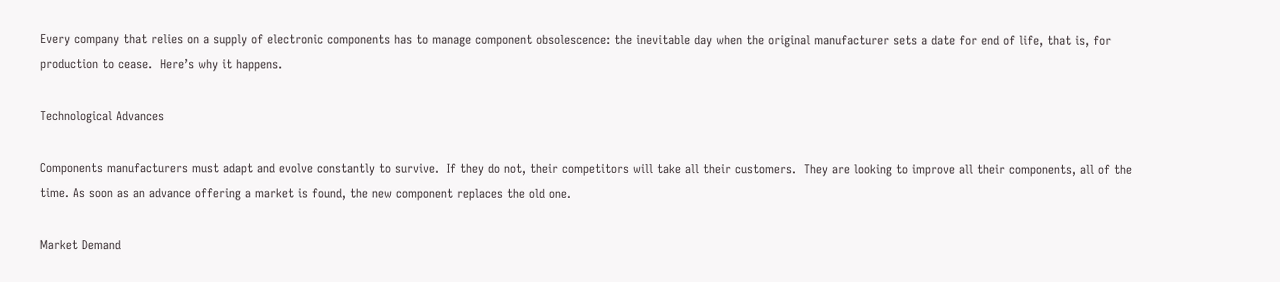Every company that relies on a supply of electronic components has to manage component obsolescence: the inevitable day when the original manufacturer sets a date for end of life, that is, for production to cease.  Here’s why it happens.

Technological Advances

Components manufacturers must adapt and evolve constantly to survive.  If they do not, their competitors will take all their customers.  They are looking to improve all their components, all of the time. As soon as an advance offering a market is found, the new component replaces the old one.

Market Demand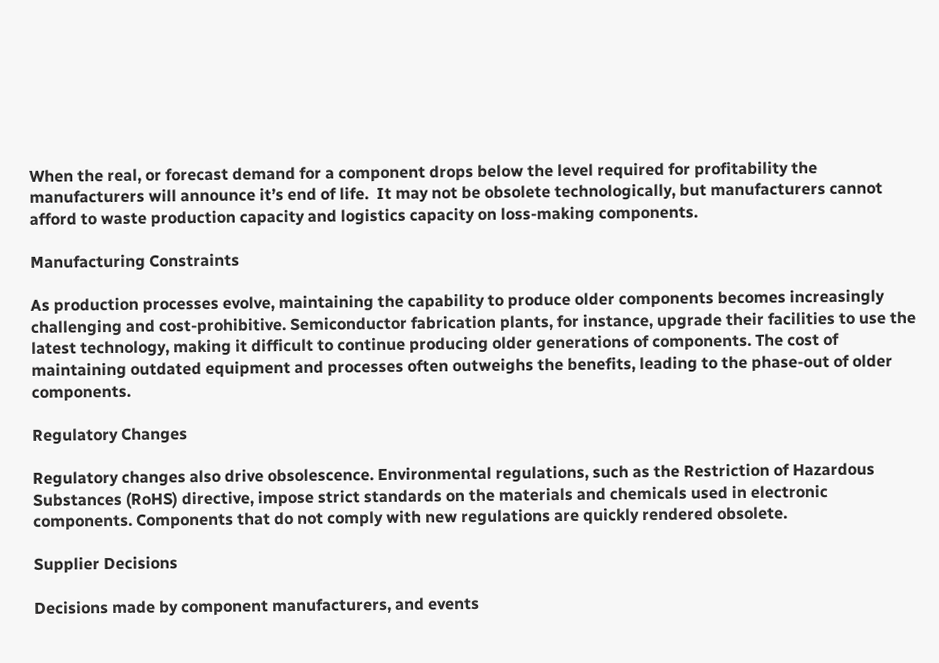When the real, or forecast demand for a component drops below the level required for profitability the manufacturers will announce it’s end of life.  It may not be obsolete technologically, but manufacturers cannot afford to waste production capacity and logistics capacity on loss-making components.

Manufacturing Constraints

As production processes evolve, maintaining the capability to produce older components becomes increasingly challenging and cost-prohibitive. Semiconductor fabrication plants, for instance, upgrade their facilities to use the latest technology, making it difficult to continue producing older generations of components. The cost of maintaining outdated equipment and processes often outweighs the benefits, leading to the phase-out of older components.

Regulatory Changes

Regulatory changes also drive obsolescence. Environmental regulations, such as the Restriction of Hazardous Substances (RoHS) directive, impose strict standards on the materials and chemicals used in electronic components. Components that do not comply with new regulations are quickly rendered obsolete.

Supplier Decisions

Decisions made by component manufacturers, and events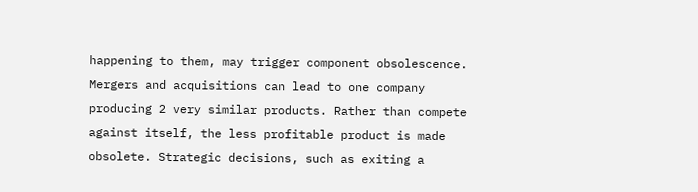happening to them, may trigger component obsolescence. Mergers and acquisitions can lead to one company producing 2 very similar products. Rather than compete against itself, the less profitable product is made obsolete. Strategic decisions, such as exiting a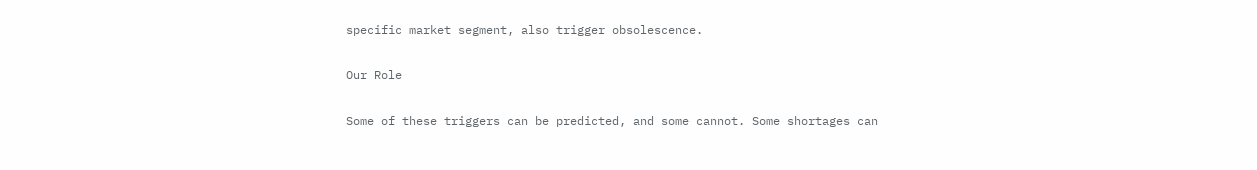specific market segment, also trigger obsolescence.

Our Role

Some of these triggers can be predicted, and some cannot. Some shortages can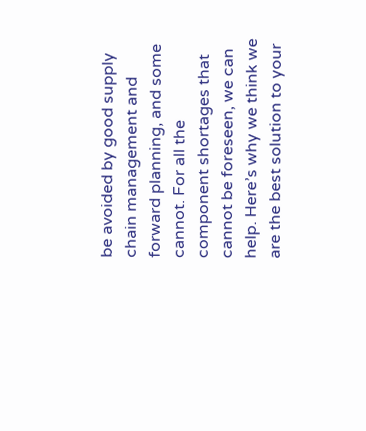be avoided by good supply chain management and forward planning, and some cannot. For all the component shortages that cannot be foreseen, we can help. Here’s why we think we are the best solution to your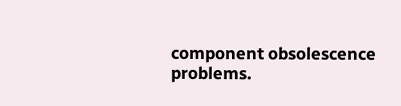component obsolescence problems.